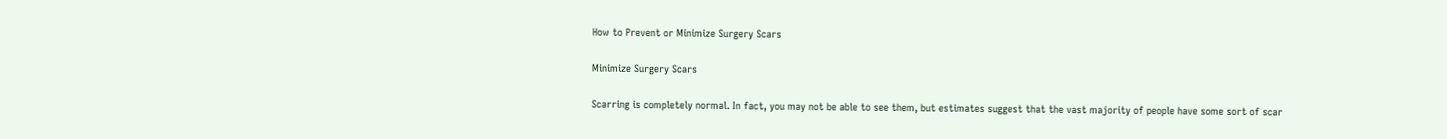How to Prevent or Minimize Surgery Scars

Minimize Surgery Scars

Scarring is completely normal. In fact, you may not be able to see them, but estimates suggest that the vast majority of people have some sort of scar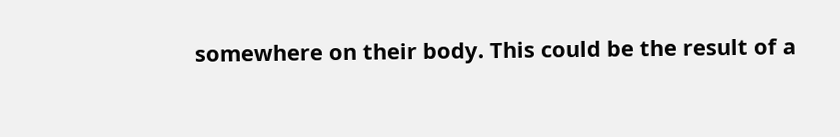somewhere on their body. This could be the result of a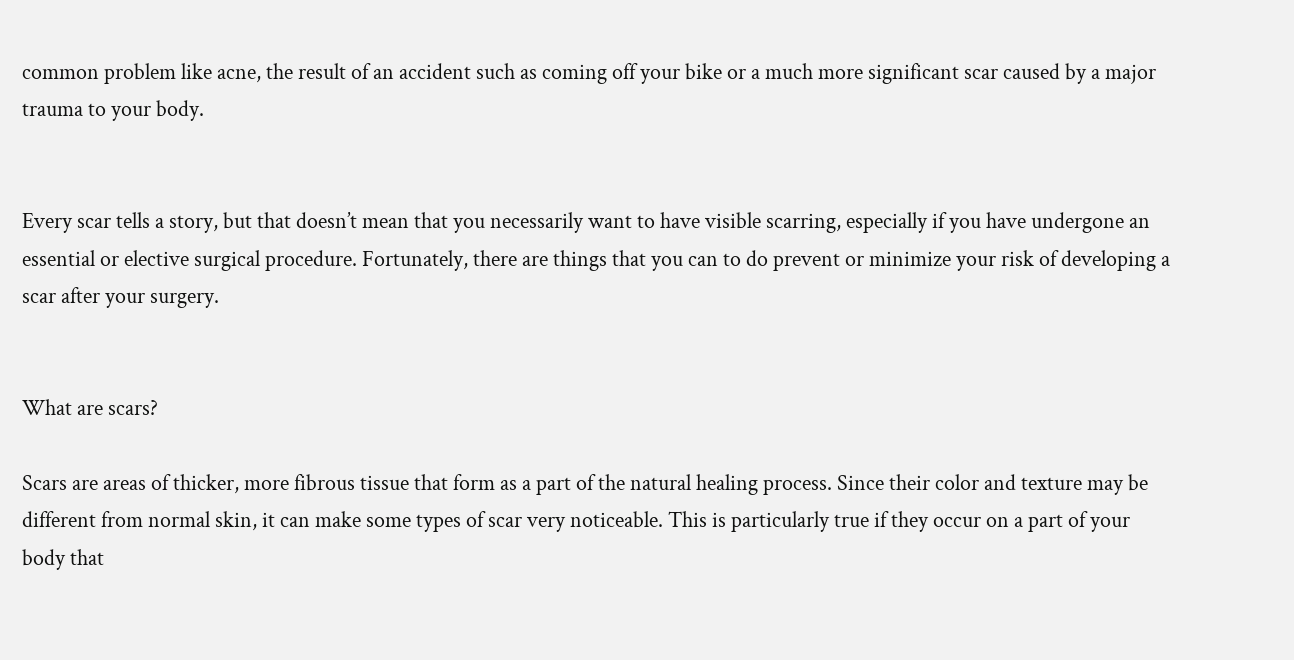common problem like acne, the result of an accident such as coming off your bike or a much more significant scar caused by a major trauma to your body.


Every scar tells a story, but that doesn’t mean that you necessarily want to have visible scarring, especially if you have undergone an essential or elective surgical procedure. Fortunately, there are things that you can to do prevent or minimize your risk of developing a scar after your surgery.


What are scars?

Scars are areas of thicker, more fibrous tissue that form as a part of the natural healing process. Since their color and texture may be different from normal skin, it can make some types of scar very noticeable. This is particularly true if they occur on a part of your body that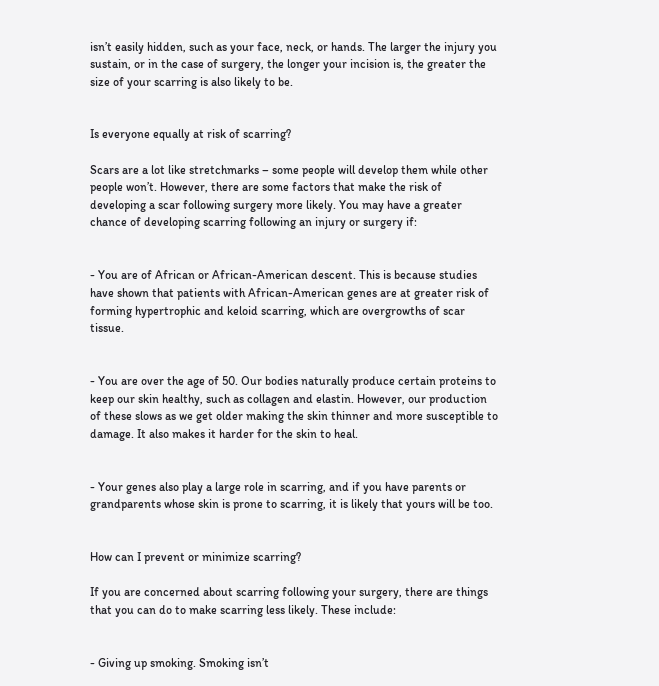isn’t easily hidden, such as your face, neck, or hands. The larger the injury you sustain, or in the case of surgery, the longer your incision is, the greater the size of your scarring is also likely to be.


Is everyone equally at risk of scarring?

Scars are a lot like stretchmarks – some people will develop them while other people won’t. However, there are some factors that make the risk of developing a scar following surgery more likely. You may have a greater chance of developing scarring following an injury or surgery if:


- You are of African or African-American descent. This is because studies have shown that patients with African-American genes are at greater risk of forming hypertrophic and keloid scarring, which are overgrowths of scar tissue.


- You are over the age of 50. Our bodies naturally produce certain proteins to keep our skin healthy, such as collagen and elastin. However, our production of these slows as we get older making the skin thinner and more susceptible to damage. It also makes it harder for the skin to heal.


- Your genes also play a large role in scarring, and if you have parents or grandparents whose skin is prone to scarring, it is likely that yours will be too.


How can I prevent or minimize scarring?

If you are concerned about scarring following your surgery, there are things that you can do to make scarring less likely. These include:


- Giving up smoking. Smoking isn’t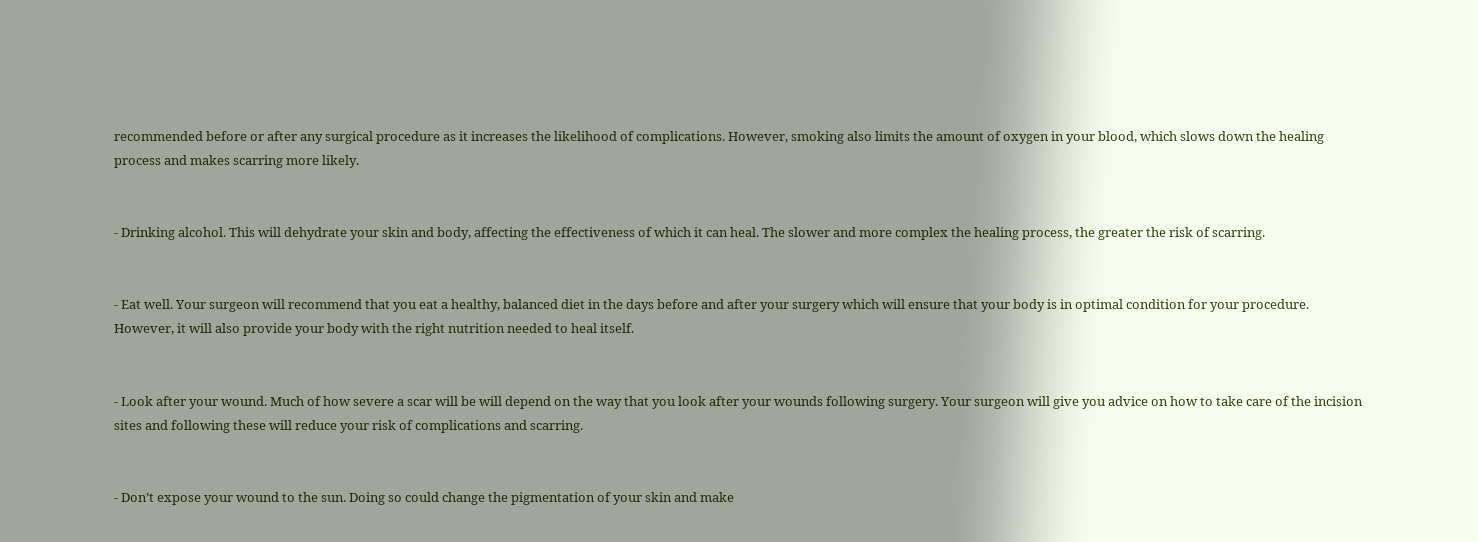recommended before or after any surgical procedure as it increases the likelihood of complications. However, smoking also limits the amount of oxygen in your blood, which slows down the healing process and makes scarring more likely.


- Drinking alcohol. This will dehydrate your skin and body, affecting the effectiveness of which it can heal. The slower and more complex the healing process, the greater the risk of scarring.


- Eat well. Your surgeon will recommend that you eat a healthy, balanced diet in the days before and after your surgery which will ensure that your body is in optimal condition for your procedure. However, it will also provide your body with the right nutrition needed to heal itself.


- Look after your wound. Much of how severe a scar will be will depend on the way that you look after your wounds following surgery. Your surgeon will give you advice on how to take care of the incision sites and following these will reduce your risk of complications and scarring.


- Don’t expose your wound to the sun. Doing so could change the pigmentation of your skin and make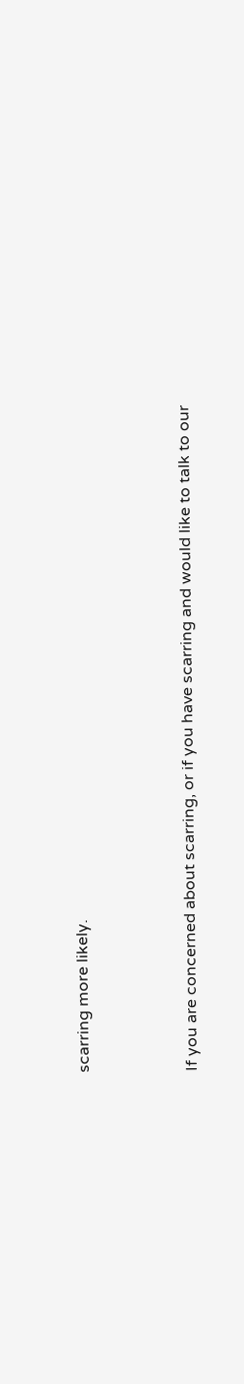scarring more likely.



If you are concerned about scarring, or if you have scarring and would like to talk to our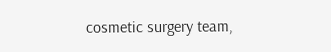cosmetic surgery team,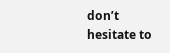don’t hesitate to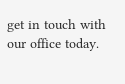get in touch with our office today.